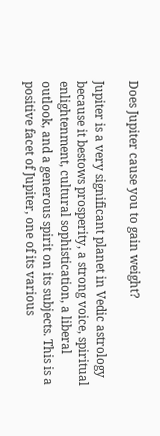Does Jupiter cause you to gain weight?

Jupiter is a very significant planet in Vedic astrology because it bestows prosperity, a strong voice, spiritual enlightenment, cultural sophistication, a liberal outlook, and a generous spirit on its subjects. This is a positive facet of Jupiter, one of its various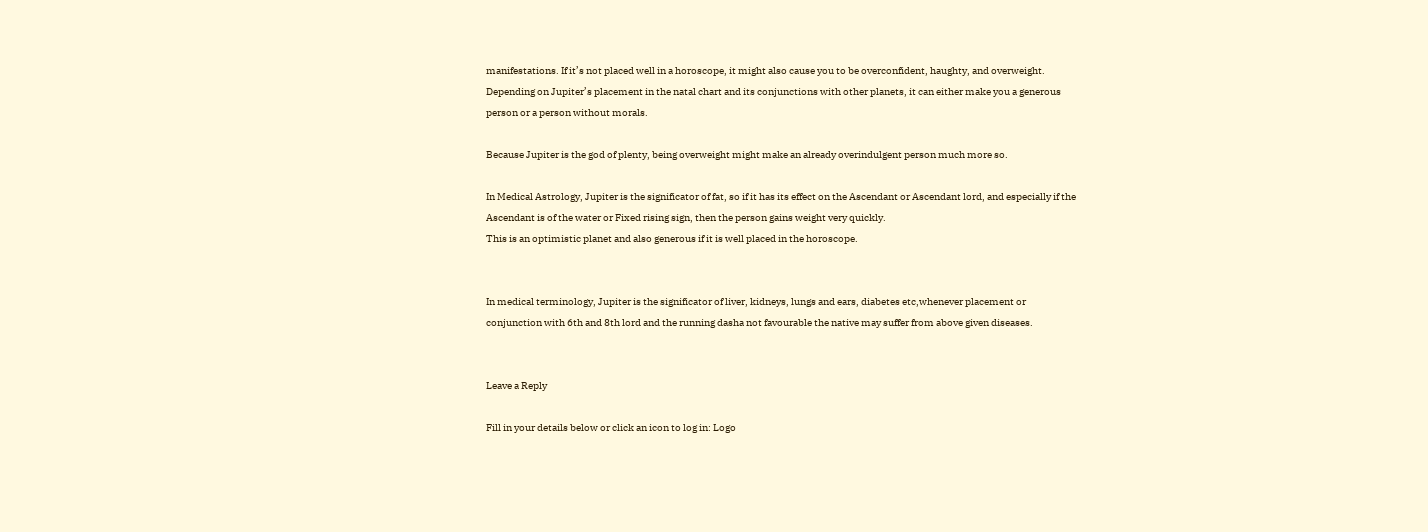manifestations. If it’s not placed well in a horoscope, it might also cause you to be overconfident, haughty, and overweight. Depending on Jupiter’s placement in the natal chart and its conjunctions with other planets, it can either make you a generous person or a person without morals.

Because Jupiter is the god of plenty, being overweight might make an already overindulgent person much more so.

In Medical Astrology, Jupiter is the significator of fat, so if it has its effect on the Ascendant or Ascendant lord, and especially if the Ascendant is of the water or Fixed rising sign, then the person gains weight very quickly.
This is an optimistic planet and also generous if it is well placed in the horoscope.


In medical terminology, Jupiter is the significator of liver, kidneys, lungs and ears, diabetes etc,whenever placement or conjunction with 6th and 8th lord and the running dasha not favourable the native may suffer from above given diseases.


Leave a Reply

Fill in your details below or click an icon to log in: Logo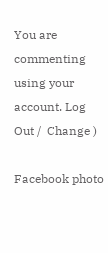You are commenting using your account. Log Out /  Change )

Facebook photo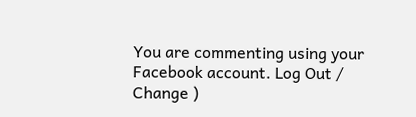You are commenting using your Facebook account. Log Out /  Change )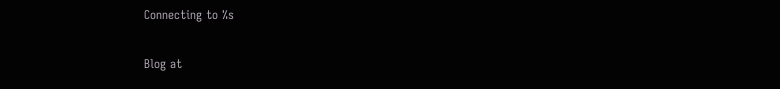Connecting to %s

Blog at